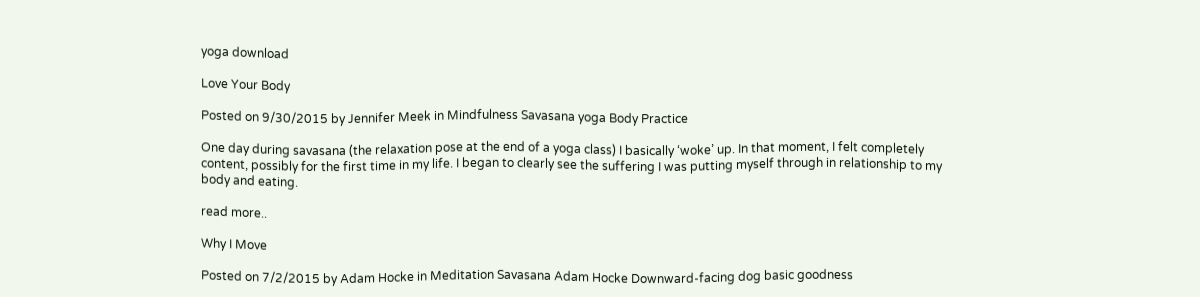yoga download

Love Your Body

Posted on 9/30/2015 by Jennifer Meek in Mindfulness Savasana yoga Body Practice

One day during savasana (the relaxation pose at the end of a yoga class) I basically ‘woke’ up. In that moment, I felt completely content, possibly for the first time in my life. I began to clearly see the suffering I was putting myself through in relationship to my body and eating.

read more..

Why I Move

Posted on 7/2/2015 by Adam Hocke in Meditation Savasana Adam Hocke Downward-facing dog basic goodness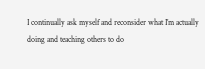I continually ask myself and reconsider what I’m actually doing and teaching others to do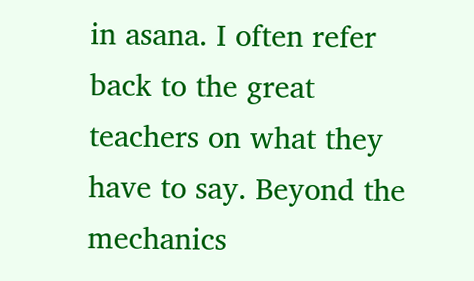in asana. I often refer back to the great teachers on what they have to say. Beyond the mechanics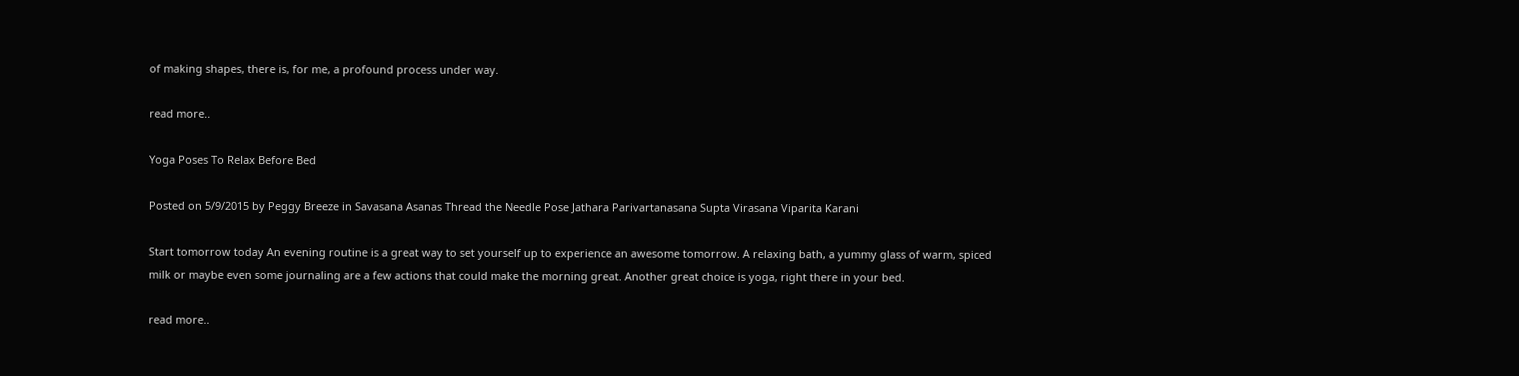of making shapes, there is, for me, a profound process under way.

read more..

Yoga Poses To Relax Before Bed

Posted on 5/9/2015 by Peggy Breeze in Savasana Asanas Thread the Needle Pose Jathara Parivartanasana Supta Virasana Viparita Karani

Start tomorrow today An evening routine is a great way to set yourself up to experience an awesome tomorrow. A relaxing bath, a yummy glass of warm, spiced milk or maybe even some journaling are a few actions that could make the morning great. Another great choice is yoga, right there in your bed.

read more..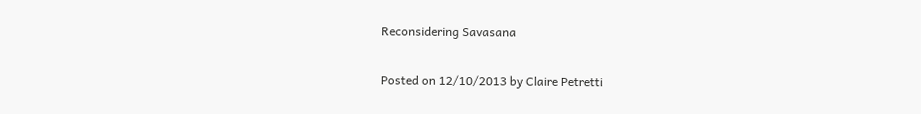Reconsidering Savasana

Posted on 12/10/2013 by Claire Petretti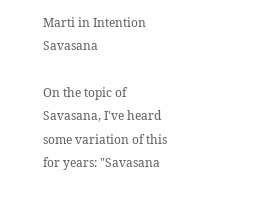Marti in Intention Savasana

On the topic of Savasana, I've heard some variation of this for years: "Savasana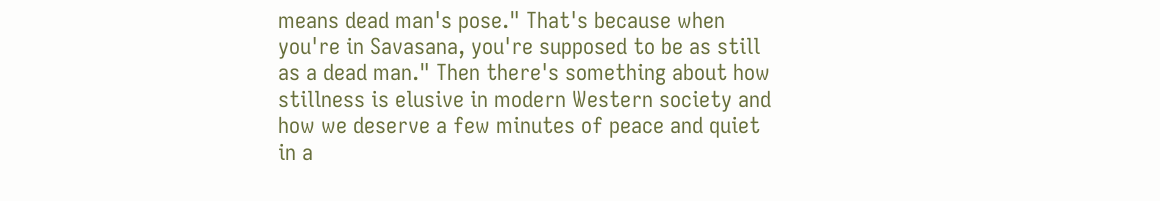means dead man's pose." That's because when you're in Savasana, you're supposed to be as still as a dead man." Then there's something about how stillness is elusive in modern Western society and how we deserve a few minutes of peace and quiet in a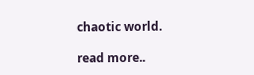chaotic world.

read more..